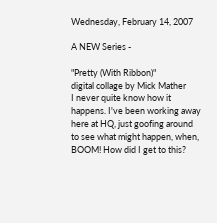Wednesday, February 14, 2007

A NEW Series -

"Pretty (With Ribbon)"
digital collage by Mick Mather
I never quite know how it happens. I've been working away here at HQ, just goofing around to see what might happen, when, BOOM! How did I get to this?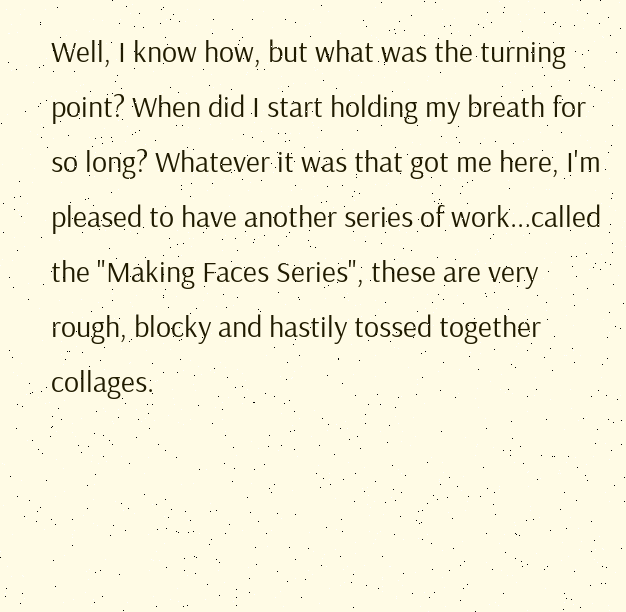Well, I know how, but what was the turning point? When did I start holding my breath for so long? Whatever it was that got me here, I'm pleased to have another series of work...called the "Making Faces Series", these are very rough, blocky and hastily tossed together collages.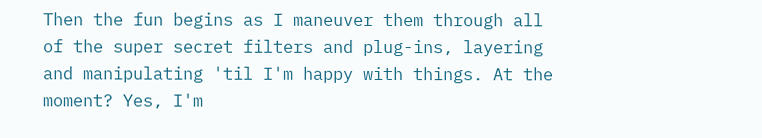Then the fun begins as I maneuver them through all of the super secret filters and plug-ins, layering and manipulating 'til I'm happy with things. At the moment? Yes, I'm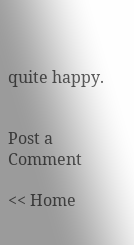quite happy.


Post a Comment

<< Home